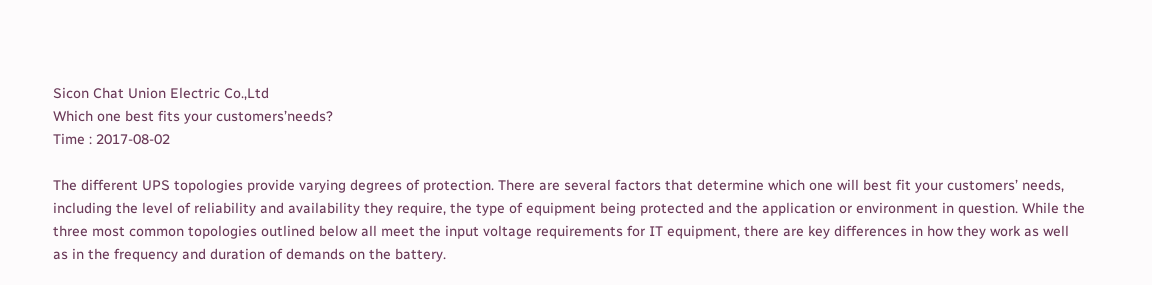Sicon Chat Union Electric Co.,Ltd
Which one best fits your customers’needs?
Time : 2017-08-02

The different UPS topologies provide varying degrees of protection. There are several factors that determine which one will best fit your customers’ needs, including the level of reliability and availability they require, the type of equipment being protected and the application or environment in question. While the three most common topologies outlined below all meet the input voltage requirements for IT equipment, there are key differences in how they work as well as in the frequency and duration of demands on the battery.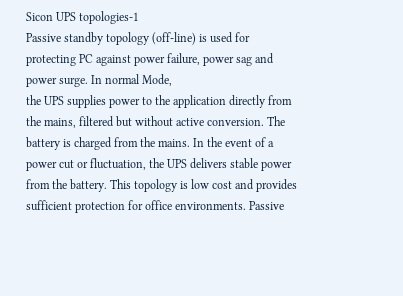Sicon UPS topologies-1
Passive standby topology (off-line) is used for protecting PC against power failure, power sag and power surge. In normal Mode,
the UPS supplies power to the application directly from the mains, filtered but without active conversion. The battery is charged from the mains. In the event of a power cut or fluctuation, the UPS delivers stable power from the battery. This topology is low cost and provides sufficient protection for office environments. Passive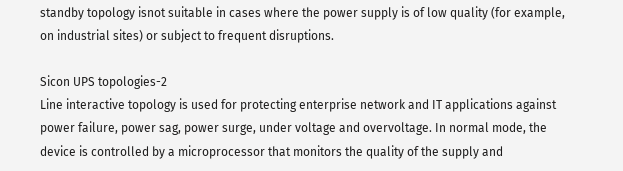standby topology isnot suitable in cases where the power supply is of low quality (for example, on industrial sites) or subject to frequent disruptions.

Sicon UPS topologies-2
Line interactive topology is used for protecting enterprise network and IT applications against power failure, power sag, power surge, under voltage and overvoltage. In normal mode, the device is controlled by a microprocessor that monitors the quality of the supply and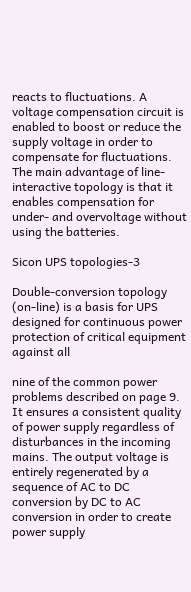reacts to fluctuations. A voltage compensation circuit is enabled to boost or reduce the supply voltage in order to compensate for fluctuations. The main advantage of line-interactive topology is that it enables compensation for under- and overvoltage without using the batteries.

Sicon UPS topologies-3

Double-conversion topology (on-line) is a basis for UPS designed for continuous power protection of critical equipment against all

nine of the common power problems described on page 9. It ensures a consistent quality of power supply regardless of disturbances in the incoming mains. The output voltage is entirely regenerated by a sequence of AC to DC conversion by DC to AC conversion in order to create power supply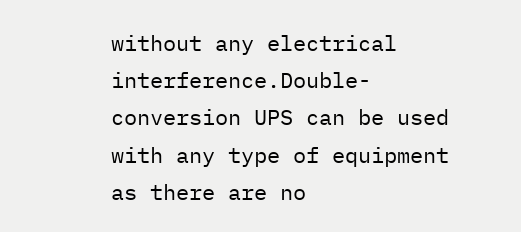without any electrical interference.Double-conversion UPS can be used with any type of equipment as there are no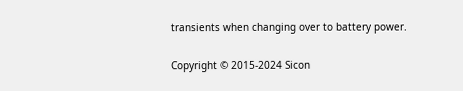transients when changing over to battery power.

Copyright © 2015-2024 Sicon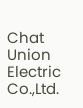Chat Union Electric Co.,Ltd.